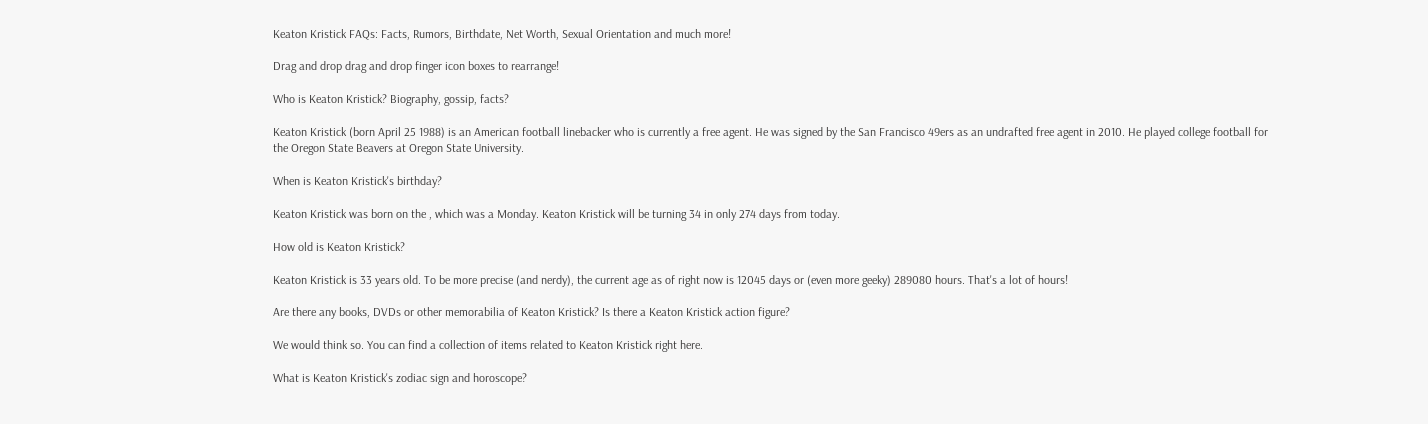Keaton Kristick FAQs: Facts, Rumors, Birthdate, Net Worth, Sexual Orientation and much more!

Drag and drop drag and drop finger icon boxes to rearrange!

Who is Keaton Kristick? Biography, gossip, facts?

Keaton Kristick (born April 25 1988) is an American football linebacker who is currently a free agent. He was signed by the San Francisco 49ers as an undrafted free agent in 2010. He played college football for the Oregon State Beavers at Oregon State University.

When is Keaton Kristick's birthday?

Keaton Kristick was born on the , which was a Monday. Keaton Kristick will be turning 34 in only 274 days from today.

How old is Keaton Kristick?

Keaton Kristick is 33 years old. To be more precise (and nerdy), the current age as of right now is 12045 days or (even more geeky) 289080 hours. That's a lot of hours!

Are there any books, DVDs or other memorabilia of Keaton Kristick? Is there a Keaton Kristick action figure?

We would think so. You can find a collection of items related to Keaton Kristick right here.

What is Keaton Kristick's zodiac sign and horoscope?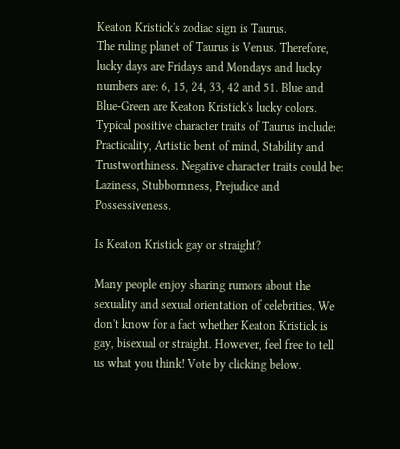Keaton Kristick's zodiac sign is Taurus.
The ruling planet of Taurus is Venus. Therefore, lucky days are Fridays and Mondays and lucky numbers are: 6, 15, 24, 33, 42 and 51. Blue and Blue-Green are Keaton Kristick's lucky colors. Typical positive character traits of Taurus include: Practicality, Artistic bent of mind, Stability and Trustworthiness. Negative character traits could be: Laziness, Stubbornness, Prejudice and Possessiveness.

Is Keaton Kristick gay or straight?

Many people enjoy sharing rumors about the sexuality and sexual orientation of celebrities. We don't know for a fact whether Keaton Kristick is gay, bisexual or straight. However, feel free to tell us what you think! Vote by clicking below.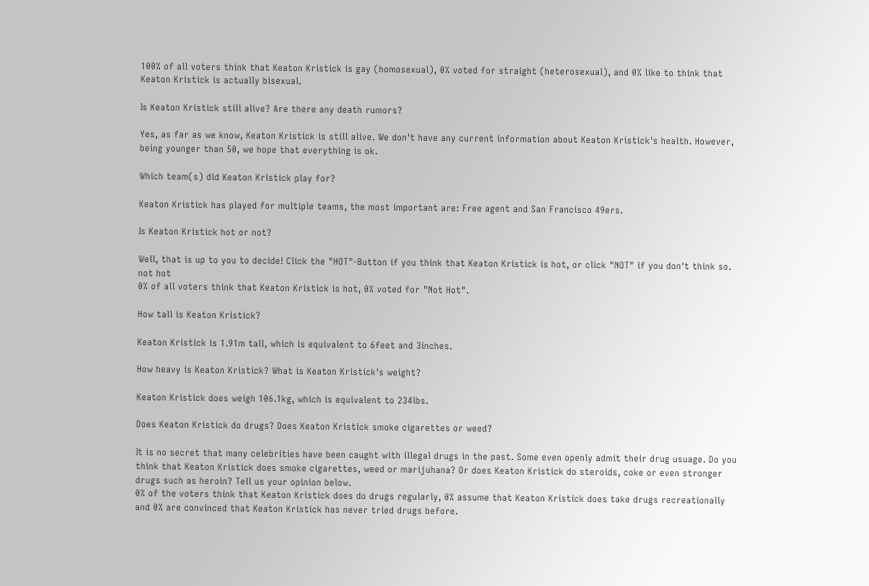100% of all voters think that Keaton Kristick is gay (homosexual), 0% voted for straight (heterosexual), and 0% like to think that Keaton Kristick is actually bisexual.

Is Keaton Kristick still alive? Are there any death rumors?

Yes, as far as we know, Keaton Kristick is still alive. We don't have any current information about Keaton Kristick's health. However, being younger than 50, we hope that everything is ok.

Which team(s) did Keaton Kristick play for?

Keaton Kristick has played for multiple teams, the most important are: Free agent and San Francisco 49ers.

Is Keaton Kristick hot or not?

Well, that is up to you to decide! Click the "HOT"-Button if you think that Keaton Kristick is hot, or click "NOT" if you don't think so.
not hot
0% of all voters think that Keaton Kristick is hot, 0% voted for "Not Hot".

How tall is Keaton Kristick?

Keaton Kristick is 1.91m tall, which is equivalent to 6feet and 3inches.

How heavy is Keaton Kristick? What is Keaton Kristick's weight?

Keaton Kristick does weigh 106.1kg, which is equivalent to 234lbs.

Does Keaton Kristick do drugs? Does Keaton Kristick smoke cigarettes or weed?

It is no secret that many celebrities have been caught with illegal drugs in the past. Some even openly admit their drug usuage. Do you think that Keaton Kristick does smoke cigarettes, weed or marijuhana? Or does Keaton Kristick do steroids, coke or even stronger drugs such as heroin? Tell us your opinion below.
0% of the voters think that Keaton Kristick does do drugs regularly, 0% assume that Keaton Kristick does take drugs recreationally and 0% are convinced that Keaton Kristick has never tried drugs before.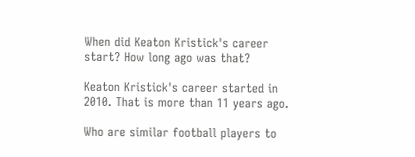When did Keaton Kristick's career start? How long ago was that?

Keaton Kristick's career started in 2010. That is more than 11 years ago.

Who are similar football players to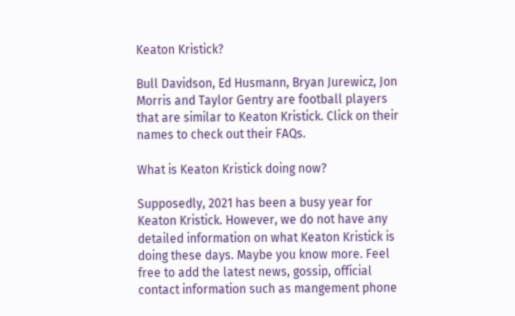Keaton Kristick?

Bull Davidson, Ed Husmann, Bryan Jurewicz, Jon Morris and Taylor Gentry are football players that are similar to Keaton Kristick. Click on their names to check out their FAQs.

What is Keaton Kristick doing now?

Supposedly, 2021 has been a busy year for Keaton Kristick. However, we do not have any detailed information on what Keaton Kristick is doing these days. Maybe you know more. Feel free to add the latest news, gossip, official contact information such as mangement phone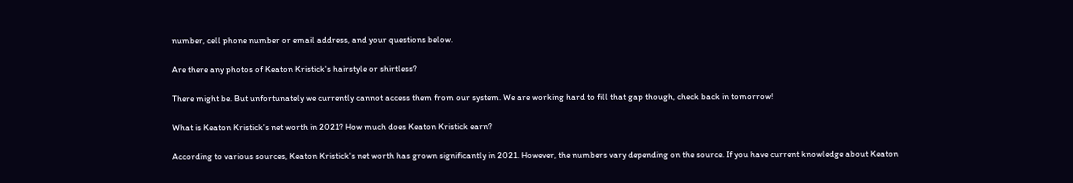number, cell phone number or email address, and your questions below.

Are there any photos of Keaton Kristick's hairstyle or shirtless?

There might be. But unfortunately we currently cannot access them from our system. We are working hard to fill that gap though, check back in tomorrow!

What is Keaton Kristick's net worth in 2021? How much does Keaton Kristick earn?

According to various sources, Keaton Kristick's net worth has grown significantly in 2021. However, the numbers vary depending on the source. If you have current knowledge about Keaton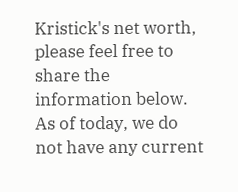Kristick's net worth, please feel free to share the information below.
As of today, we do not have any current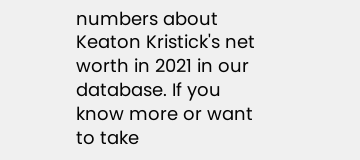numbers about Keaton Kristick's net worth in 2021 in our database. If you know more or want to take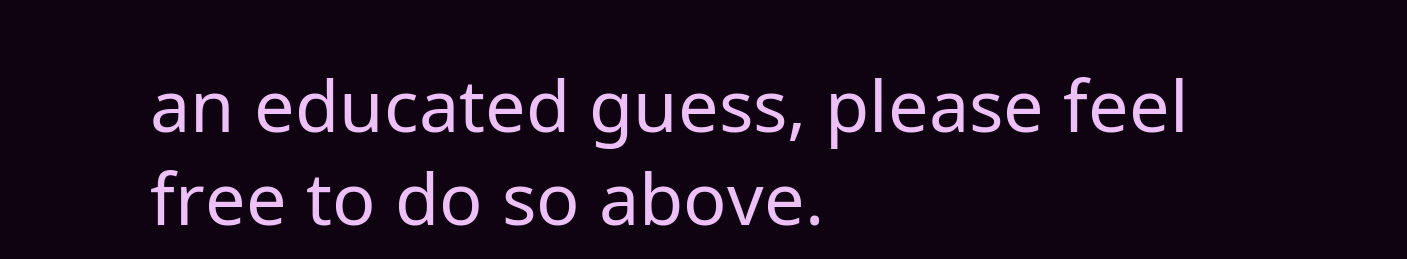an educated guess, please feel free to do so above.